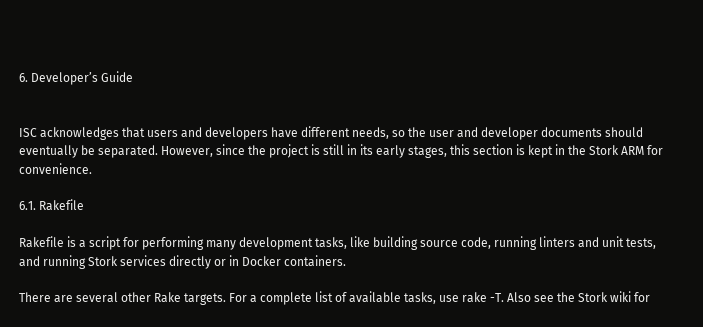6. Developer’s Guide


ISC acknowledges that users and developers have different needs, so the user and developer documents should eventually be separated. However, since the project is still in its early stages, this section is kept in the Stork ARM for convenience.

6.1. Rakefile

Rakefile is a script for performing many development tasks, like building source code, running linters and unit tests, and running Stork services directly or in Docker containers.

There are several other Rake targets. For a complete list of available tasks, use rake -T. Also see the Stork wiki for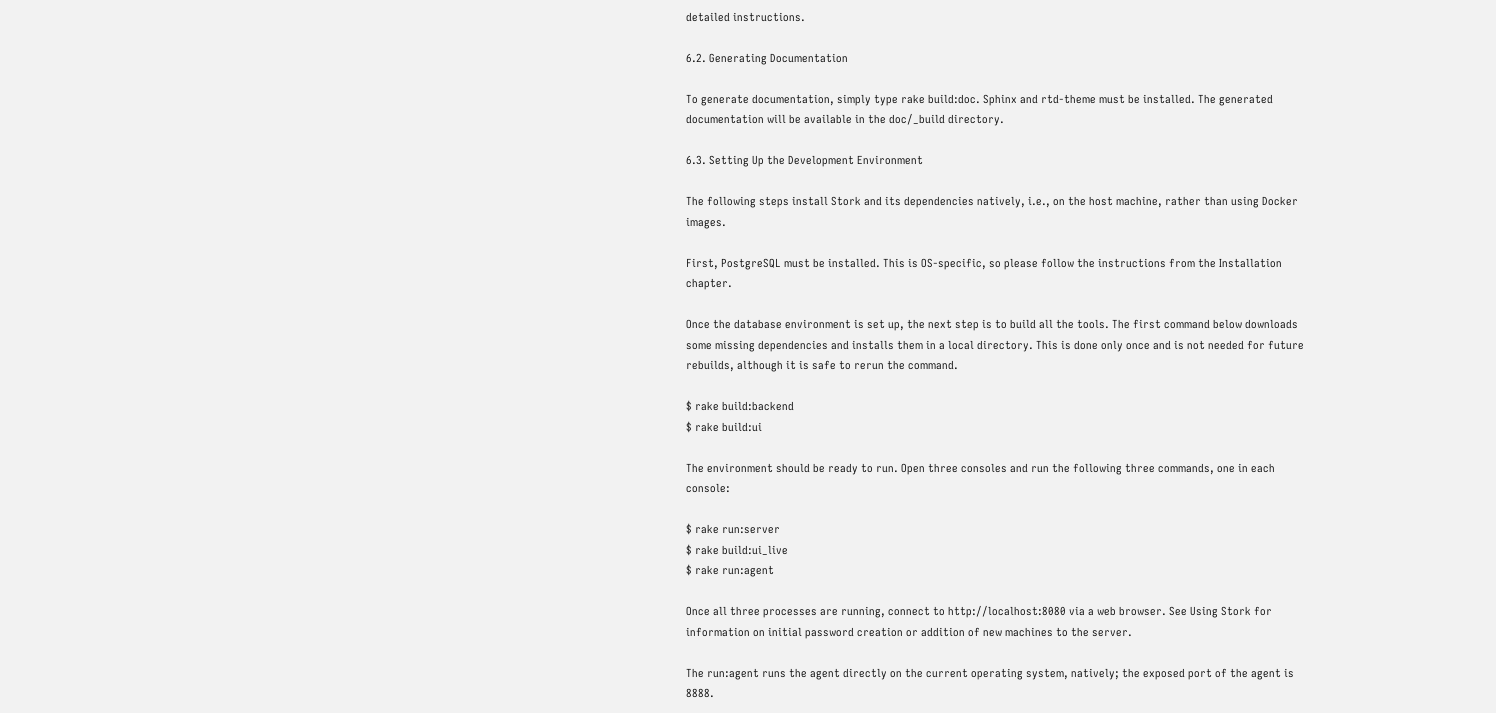detailed instructions.

6.2. Generating Documentation

To generate documentation, simply type rake build:doc. Sphinx and rtd-theme must be installed. The generated documentation will be available in the doc/_build directory.

6.3. Setting Up the Development Environment

The following steps install Stork and its dependencies natively, i.e., on the host machine, rather than using Docker images.

First, PostgreSQL must be installed. This is OS-specific, so please follow the instructions from the Installation chapter.

Once the database environment is set up, the next step is to build all the tools. The first command below downloads some missing dependencies and installs them in a local directory. This is done only once and is not needed for future rebuilds, although it is safe to rerun the command.

$ rake build:backend
$ rake build:ui

The environment should be ready to run. Open three consoles and run the following three commands, one in each console:

$ rake run:server
$ rake build:ui_live
$ rake run:agent

Once all three processes are running, connect to http://localhost:8080 via a web browser. See Using Stork for information on initial password creation or addition of new machines to the server.

The run:agent runs the agent directly on the current operating system, natively; the exposed port of the agent is 8888.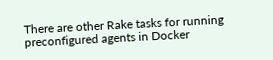There are other Rake tasks for running preconfigured agents in Docker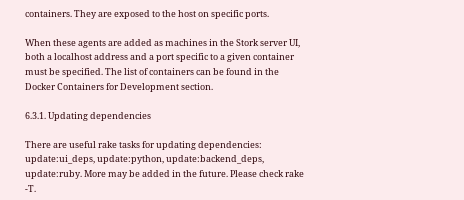containers. They are exposed to the host on specific ports.

When these agents are added as machines in the Stork server UI, both a localhost address and a port specific to a given container must be specified. The list of containers can be found in the Docker Containers for Development section.

6.3.1. Updating dependencies

There are useful rake tasks for updating dependencies: update:ui_deps, update:python, update:backend_deps, update:ruby. More may be added in the future. Please check rake -T.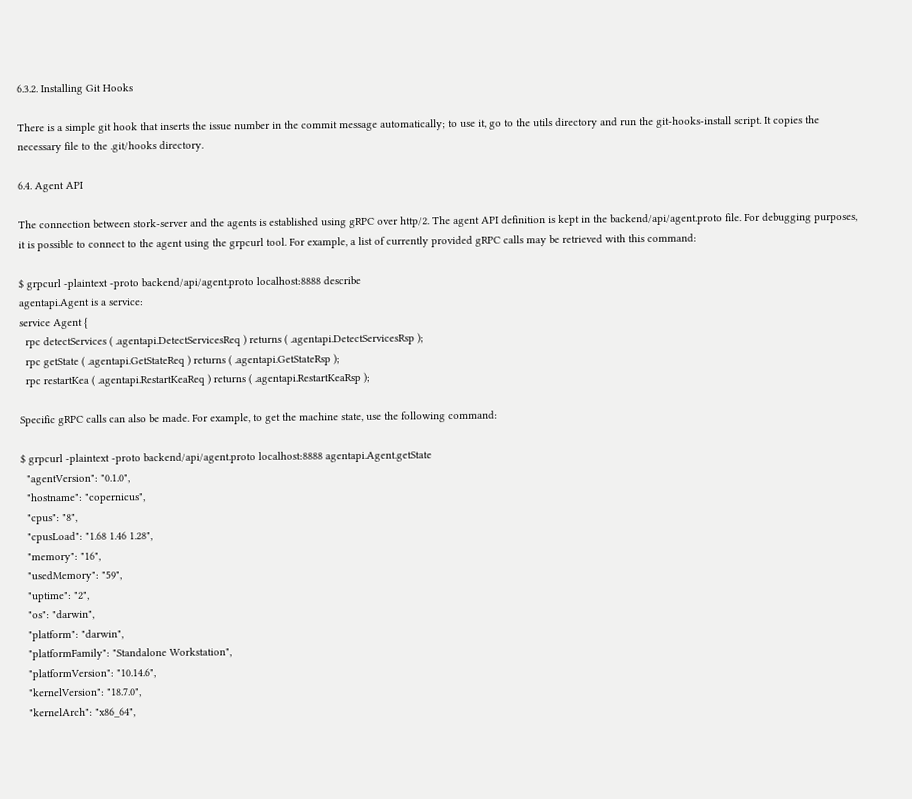6.3.2. Installing Git Hooks

There is a simple git hook that inserts the issue number in the commit message automatically; to use it, go to the utils directory and run the git-hooks-install script. It copies the necessary file to the .git/hooks directory.

6.4. Agent API

The connection between stork-server and the agents is established using gRPC over http/2. The agent API definition is kept in the backend/api/agent.proto file. For debugging purposes, it is possible to connect to the agent using the grpcurl tool. For example, a list of currently provided gRPC calls may be retrieved with this command:

$ grpcurl -plaintext -proto backend/api/agent.proto localhost:8888 describe
agentapi.Agent is a service:
service Agent {
  rpc detectServices ( .agentapi.DetectServicesReq ) returns ( .agentapi.DetectServicesRsp );
  rpc getState ( .agentapi.GetStateReq ) returns ( .agentapi.GetStateRsp );
  rpc restartKea ( .agentapi.RestartKeaReq ) returns ( .agentapi.RestartKeaRsp );

Specific gRPC calls can also be made. For example, to get the machine state, use the following command:

$ grpcurl -plaintext -proto backend/api/agent.proto localhost:8888 agentapi.Agent.getState
  "agentVersion": "0.1.0",
  "hostname": "copernicus",
  "cpus": "8",
  "cpusLoad": "1.68 1.46 1.28",
  "memory": "16",
  "usedMemory": "59",
  "uptime": "2",
  "os": "darwin",
  "platform": "darwin",
  "platformFamily": "Standalone Workstation",
  "platformVersion": "10.14.6",
  "kernelVersion": "18.7.0",
  "kernelArch": "x86_64",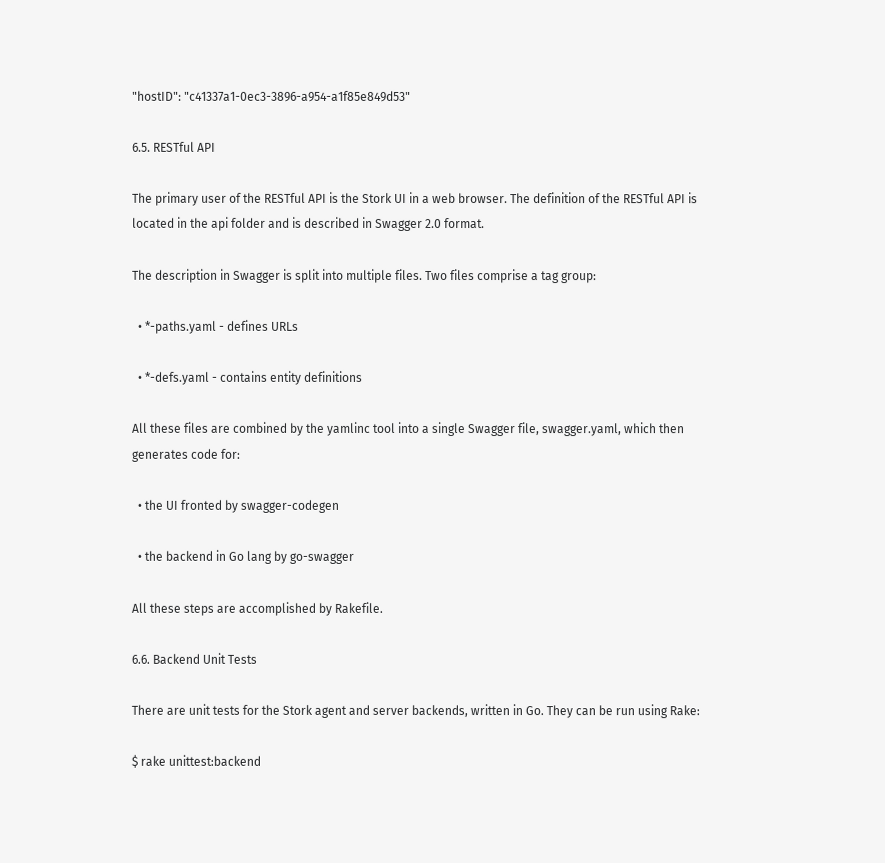"hostID": "c41337a1-0ec3-3896-a954-a1f85e849d53"

6.5. RESTful API

The primary user of the RESTful API is the Stork UI in a web browser. The definition of the RESTful API is located in the api folder and is described in Swagger 2.0 format.

The description in Swagger is split into multiple files. Two files comprise a tag group:

  • *-paths.yaml - defines URLs

  • *-defs.yaml - contains entity definitions

All these files are combined by the yamlinc tool into a single Swagger file, swagger.yaml, which then generates code for:

  • the UI fronted by swagger-codegen

  • the backend in Go lang by go-swagger

All these steps are accomplished by Rakefile.

6.6. Backend Unit Tests

There are unit tests for the Stork agent and server backends, written in Go. They can be run using Rake:

$ rake unittest:backend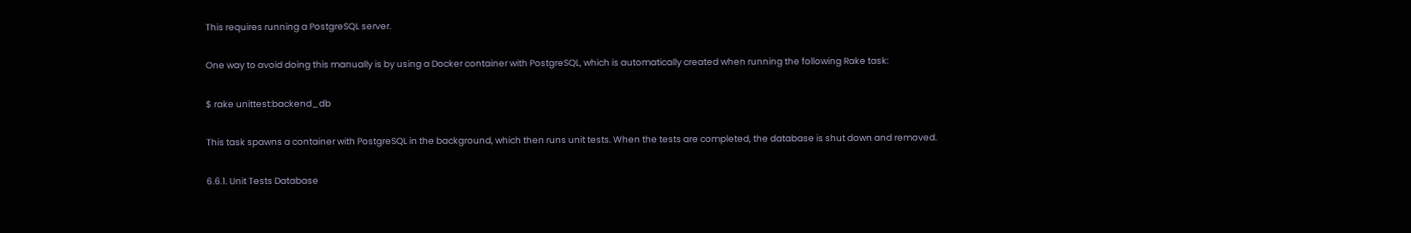This requires running a PostgreSQL server.

One way to avoid doing this manually is by using a Docker container with PostgreSQL, which is automatically created when running the following Rake task:

$ rake unittest:backend_db

This task spawns a container with PostgreSQL in the background, which then runs unit tests. When the tests are completed, the database is shut down and removed.

6.6.1. Unit Tests Database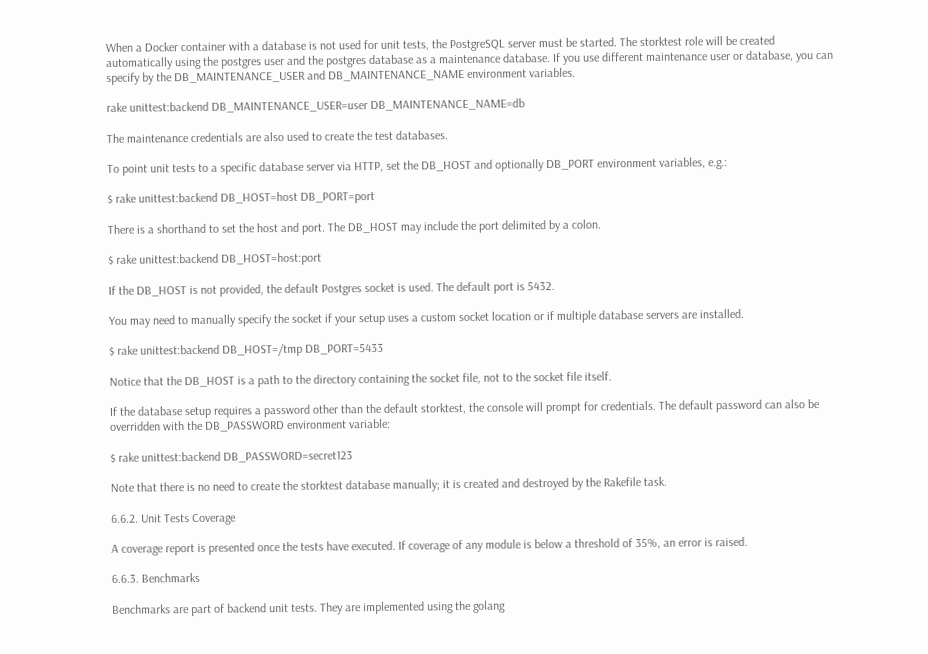When a Docker container with a database is not used for unit tests, the PostgreSQL server must be started. The storktest role will be created automatically using the postgres user and the postgres database as a maintenance database. If you use different maintenance user or database, you can specify by the DB_MAINTENANCE_USER and DB_MAINTENANCE_NAME environment variables.

rake unittest:backend DB_MAINTENANCE_USER=user DB_MAINTENANCE_NAME=db

The maintenance credentials are also used to create the test databases.

To point unit tests to a specific database server via HTTP, set the DB_HOST and optionally DB_PORT environment variables, e.g.:

$ rake unittest:backend DB_HOST=host DB_PORT=port

There is a shorthand to set the host and port. The DB_HOST may include the port delimited by a colon.

$ rake unittest:backend DB_HOST=host:port

If the DB_HOST is not provided, the default Postgres socket is used. The default port is 5432.

You may need to manually specify the socket if your setup uses a custom socket location or if multiple database servers are installed.

$ rake unittest:backend DB_HOST=/tmp DB_PORT=5433

Notice that the DB_HOST is a path to the directory containing the socket file, not to the socket file itself.

If the database setup requires a password other than the default storktest, the console will prompt for credentials. The default password can also be overridden with the DB_PASSWORD environment variable:

$ rake unittest:backend DB_PASSWORD=secret123

Note that there is no need to create the storktest database manually; it is created and destroyed by the Rakefile task.

6.6.2. Unit Tests Coverage

A coverage report is presented once the tests have executed. If coverage of any module is below a threshold of 35%, an error is raised.

6.6.3. Benchmarks

Benchmarks are part of backend unit tests. They are implemented using the golang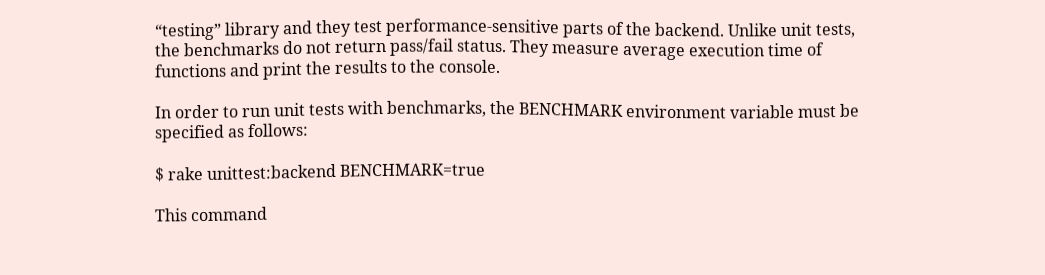“testing” library and they test performance-sensitive parts of the backend. Unlike unit tests, the benchmarks do not return pass/fail status. They measure average execution time of functions and print the results to the console.

In order to run unit tests with benchmarks, the BENCHMARK environment variable must be specified as follows:

$ rake unittest:backend BENCHMARK=true

This command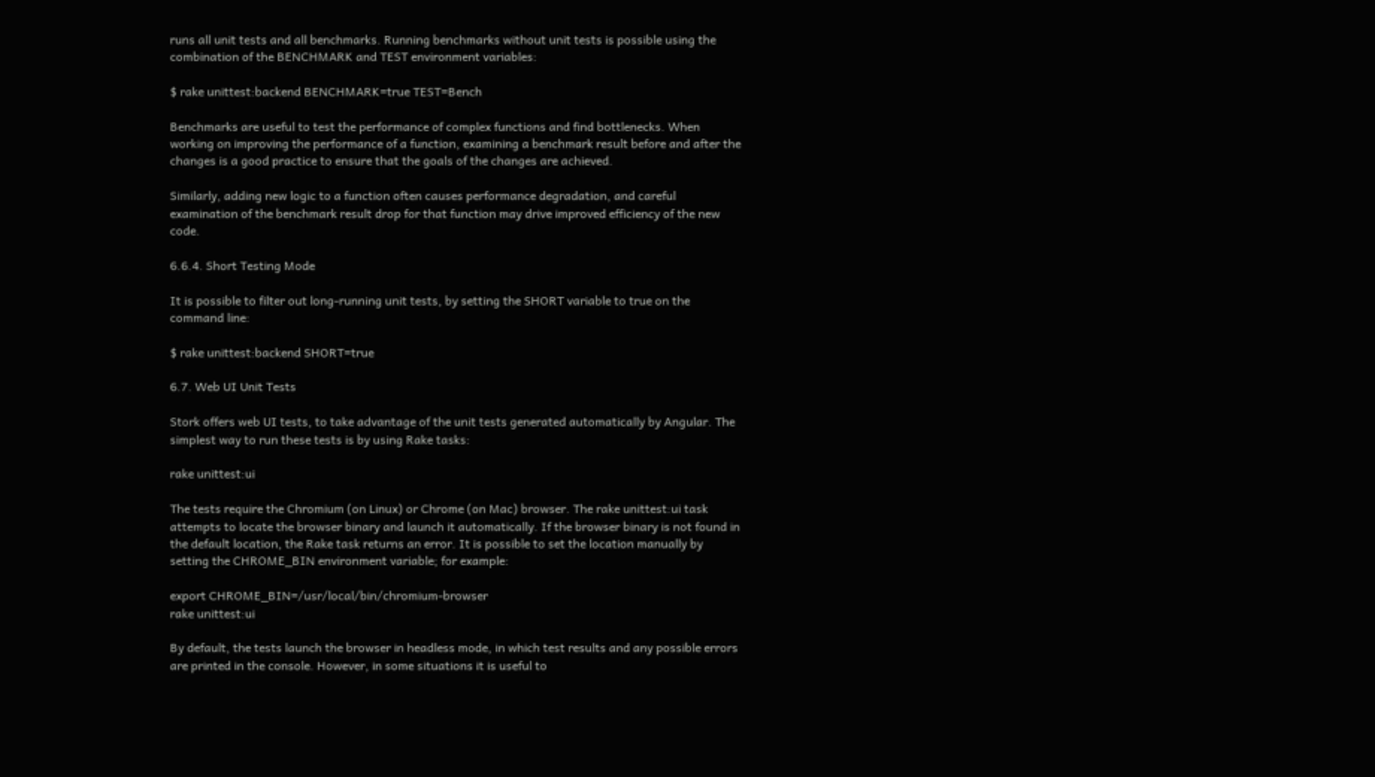runs all unit tests and all benchmarks. Running benchmarks without unit tests is possible using the combination of the BENCHMARK and TEST environment variables:

$ rake unittest:backend BENCHMARK=true TEST=Bench

Benchmarks are useful to test the performance of complex functions and find bottlenecks. When working on improving the performance of a function, examining a benchmark result before and after the changes is a good practice to ensure that the goals of the changes are achieved.

Similarly, adding new logic to a function often causes performance degradation, and careful examination of the benchmark result drop for that function may drive improved efficiency of the new code.

6.6.4. Short Testing Mode

It is possible to filter out long-running unit tests, by setting the SHORT variable to true on the command line:

$ rake unittest:backend SHORT=true

6.7. Web UI Unit Tests

Stork offers web UI tests, to take advantage of the unit tests generated automatically by Angular. The simplest way to run these tests is by using Rake tasks:

rake unittest:ui

The tests require the Chromium (on Linux) or Chrome (on Mac) browser. The rake unittest:ui task attempts to locate the browser binary and launch it automatically. If the browser binary is not found in the default location, the Rake task returns an error. It is possible to set the location manually by setting the CHROME_BIN environment variable; for example:

export CHROME_BIN=/usr/local/bin/chromium-browser
rake unittest:ui

By default, the tests launch the browser in headless mode, in which test results and any possible errors are printed in the console. However, in some situations it is useful to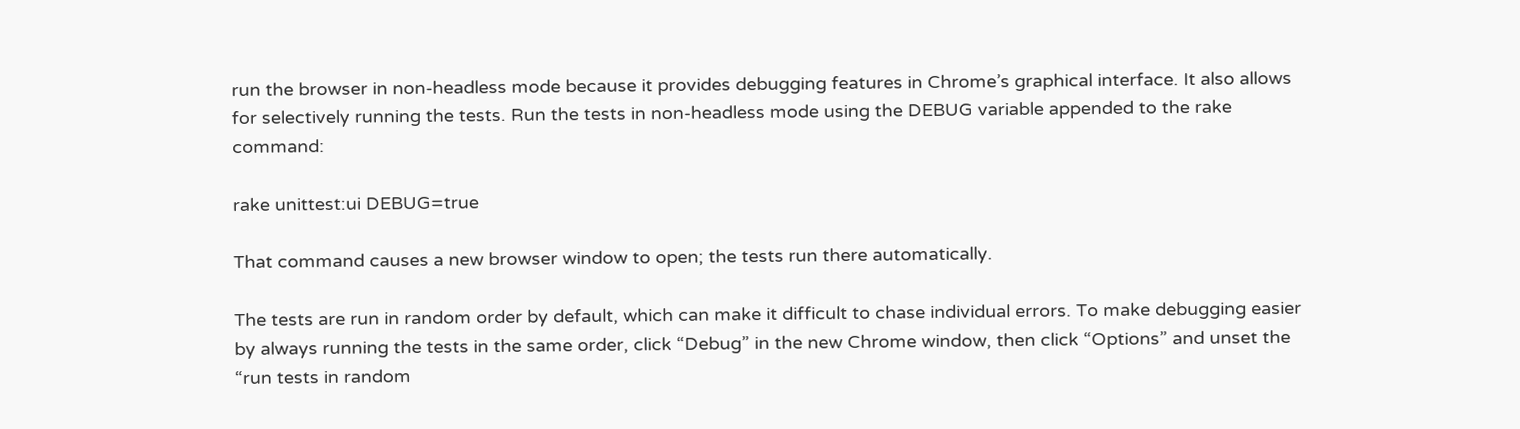run the browser in non-headless mode because it provides debugging features in Chrome’s graphical interface. It also allows for selectively running the tests. Run the tests in non-headless mode using the DEBUG variable appended to the rake command:

rake unittest:ui DEBUG=true

That command causes a new browser window to open; the tests run there automatically.

The tests are run in random order by default, which can make it difficult to chase individual errors. To make debugging easier by always running the tests in the same order, click “Debug” in the new Chrome window, then click “Options” and unset the “run tests in random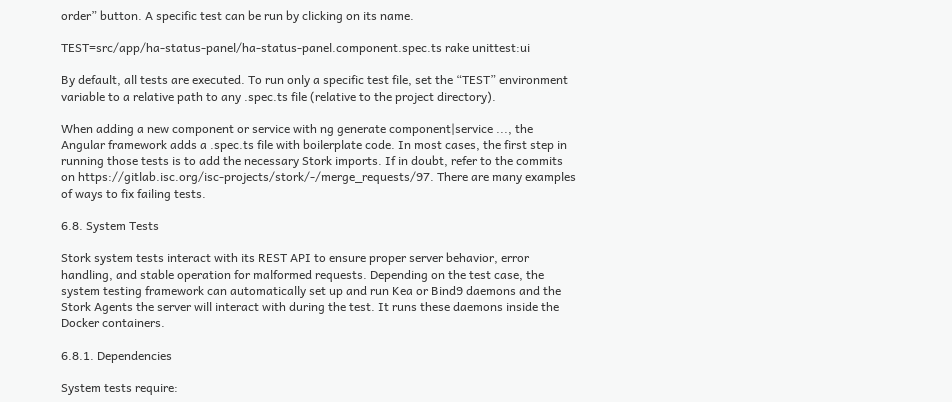order” button. A specific test can be run by clicking on its name.

TEST=src/app/ha-status-panel/ha-status-panel.component.spec.ts rake unittest:ui

By default, all tests are executed. To run only a specific test file, set the “TEST” environment variable to a relative path to any .spec.ts file (relative to the project directory).

When adding a new component or service with ng generate component|service ..., the Angular framework adds a .spec.ts file with boilerplate code. In most cases, the first step in running those tests is to add the necessary Stork imports. If in doubt, refer to the commits on https://gitlab.isc.org/isc-projects/stork/-/merge_requests/97. There are many examples of ways to fix failing tests.

6.8. System Tests

Stork system tests interact with its REST API to ensure proper server behavior, error handling, and stable operation for malformed requests. Depending on the test case, the system testing framework can automatically set up and run Kea or Bind9 daemons and the Stork Agents the server will interact with during the test. It runs these daemons inside the Docker containers.

6.8.1. Dependencies

System tests require: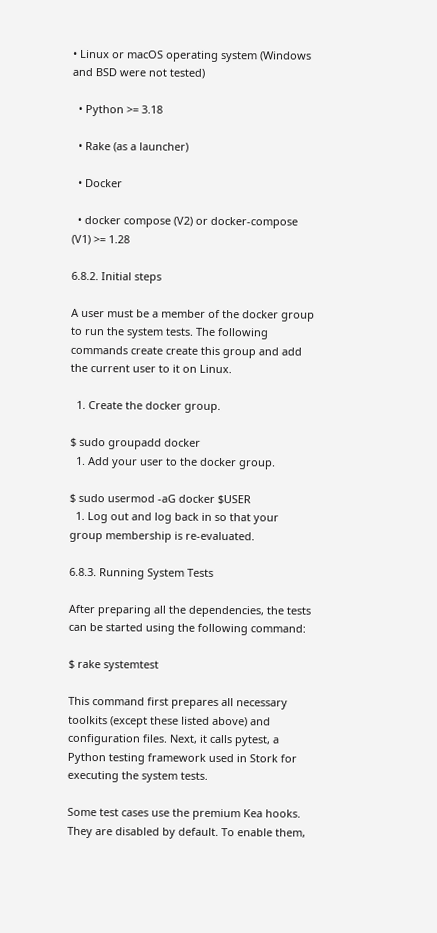• Linux or macOS operating system (Windows and BSD were not tested)

  • Python >= 3.18

  • Rake (as a launcher)

  • Docker

  • docker compose (V2) or docker-compose (V1) >= 1.28

6.8.2. Initial steps

A user must be a member of the docker group to run the system tests. The following commands create create this group and add the current user to it on Linux.

  1. Create the docker group.

$ sudo groupadd docker
  1. Add your user to the docker group.

$ sudo usermod -aG docker $USER
  1. Log out and log back in so that your group membership is re-evaluated.

6.8.3. Running System Tests

After preparing all the dependencies, the tests can be started using the following command:

$ rake systemtest

This command first prepares all necessary toolkits (except these listed above) and configuration files. Next, it calls pytest, a Python testing framework used in Stork for executing the system tests.

Some test cases use the premium Kea hooks. They are disabled by default. To enable them,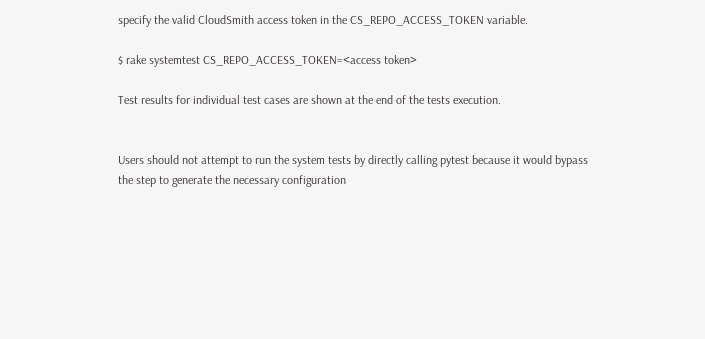specify the valid CloudSmith access token in the CS_REPO_ACCESS_TOKEN variable.

$ rake systemtest CS_REPO_ACCESS_TOKEN=<access token>

Test results for individual test cases are shown at the end of the tests execution.


Users should not attempt to run the system tests by directly calling pytest because it would bypass the step to generate the necessary configuration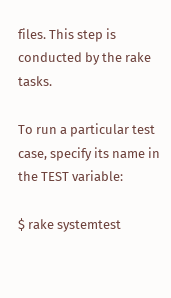files. This step is conducted by the rake tasks.

To run a particular test case, specify its name in the TEST variable:

$ rake systemtest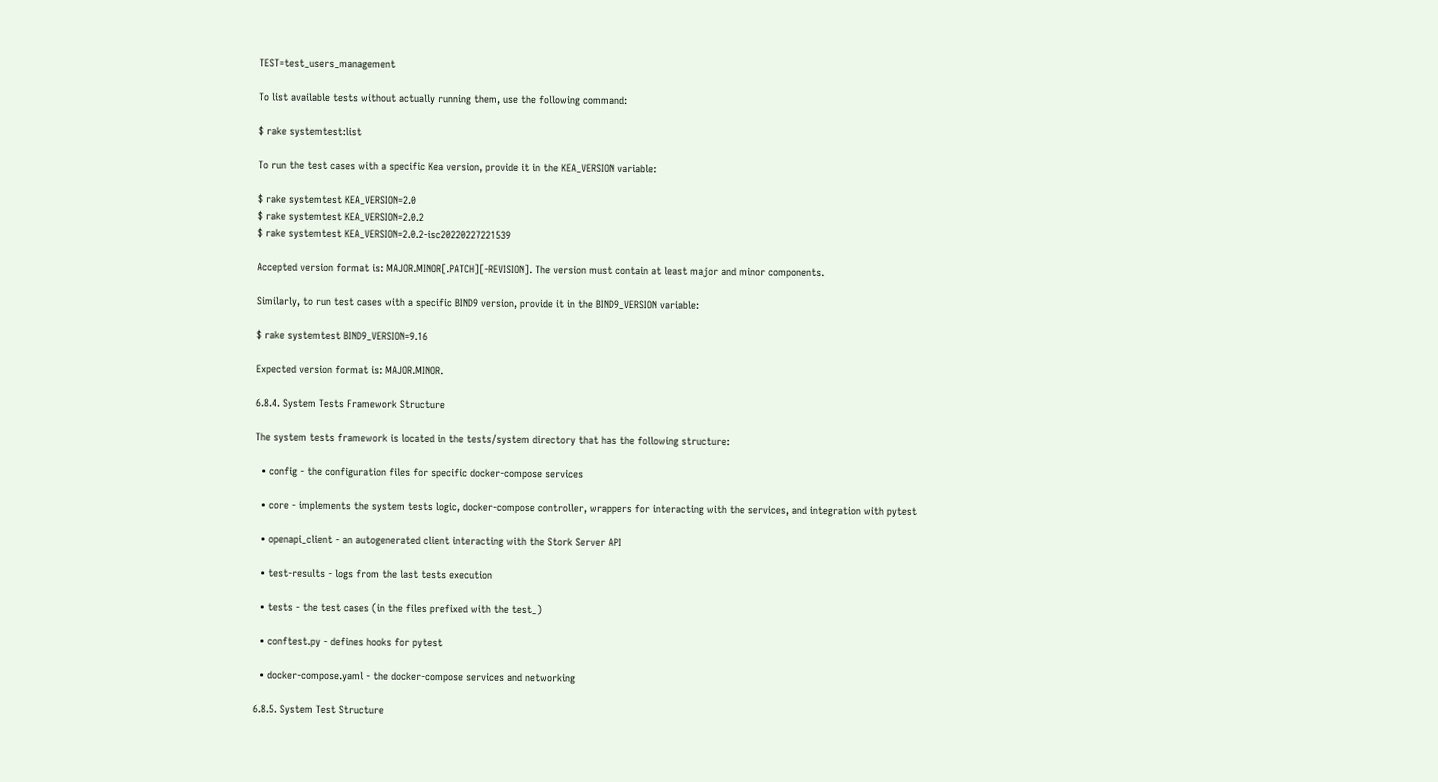TEST=test_users_management

To list available tests without actually running them, use the following command:

$ rake systemtest:list

To run the test cases with a specific Kea version, provide it in the KEA_VERSION variable:

$ rake systemtest KEA_VERSION=2.0
$ rake systemtest KEA_VERSION=2.0.2
$ rake systemtest KEA_VERSION=2.0.2-isc20220227221539

Accepted version format is: MAJOR.MINOR[.PATCH][-REVISION]. The version must contain at least major and minor components.

Similarly, to run test cases with a specific BIND9 version, provide it in the BIND9_VERSION variable:

$ rake systemtest BIND9_VERSION=9.16

Expected version format is: MAJOR.MINOR.

6.8.4. System Tests Framework Structure

The system tests framework is located in the tests/system directory that has the following structure:

  • config - the configuration files for specific docker-compose services

  • core - implements the system tests logic, docker-compose controller, wrappers for interacting with the services, and integration with pytest

  • openapi_client - an autogenerated client interacting with the Stork Server API

  • test-results - logs from the last tests execution

  • tests - the test cases (in the files prefixed with the test_)

  • conftest.py - defines hooks for pytest

  • docker-compose.yaml - the docker-compose services and networking

6.8.5. System Test Structure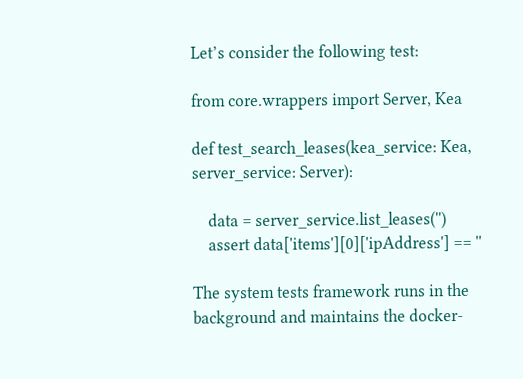Let’s consider the following test:

from core.wrappers import Server, Kea

def test_search_leases(kea_service: Kea, server_service: Server):

    data = server_service.list_leases('')
    assert data['items'][0]['ipAddress'] == ''

The system tests framework runs in the background and maintains the docker-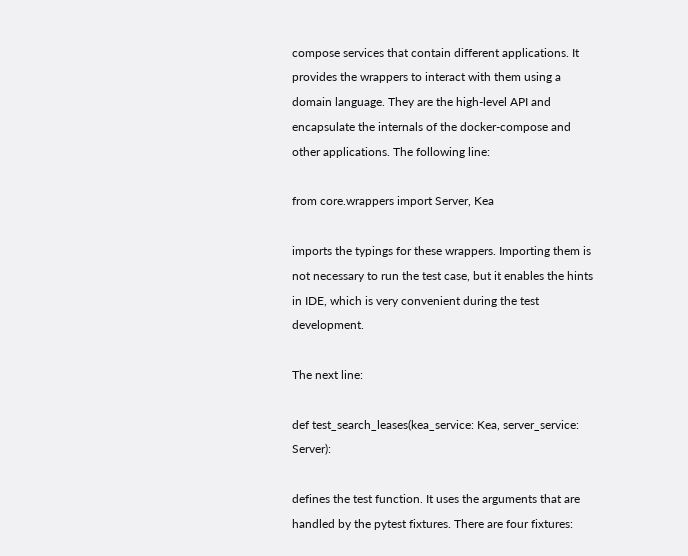compose services that contain different applications. It provides the wrappers to interact with them using a domain language. They are the high-level API and encapsulate the internals of the docker-compose and other applications. The following line:

from core.wrappers import Server, Kea

imports the typings for these wrappers. Importing them is not necessary to run the test case, but it enables the hints in IDE, which is very convenient during the test development.

The next line:

def test_search_leases(kea_service: Kea, server_service: Server):

defines the test function. It uses the arguments that are handled by the pytest fixtures. There are four fixtures: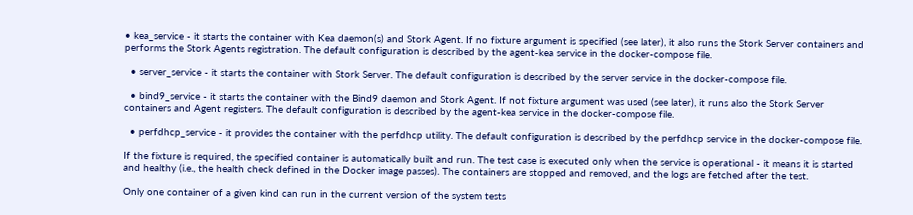• kea_service - it starts the container with Kea daemon(s) and Stork Agent. If no fixture argument is specified (see later), it also runs the Stork Server containers and performs the Stork Agents registration. The default configuration is described by the agent-kea service in the docker-compose file.

  • server_service - it starts the container with Stork Server. The default configuration is described by the server service in the docker-compose file.

  • bind9_service - it starts the container with the Bind9 daemon and Stork Agent. If not fixture argument was used (see later), it runs also the Stork Server containers and Agent registers. The default configuration is described by the agent-kea service in the docker-compose file.

  • perfdhcp_service - it provides the container with the perfdhcp utility. The default configuration is described by the perfdhcp service in the docker-compose file.

If the fixture is required, the specified container is automatically built and run. The test case is executed only when the service is operational - it means it is started and healthy (i.e., the health check defined in the Docker image passes). The containers are stopped and removed, and the logs are fetched after the test.

Only one container of a given kind can run in the current version of the system tests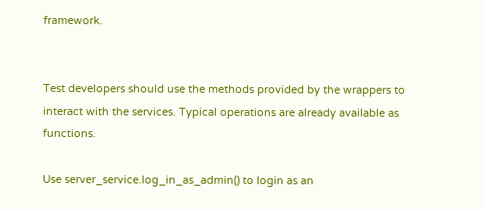framework.


Test developers should use the methods provided by the wrappers to interact with the services. Typical operations are already available as functions.

Use server_service.log_in_as_admin() to login as an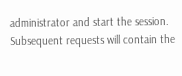administrator and start the session. Subsequent requests will contain the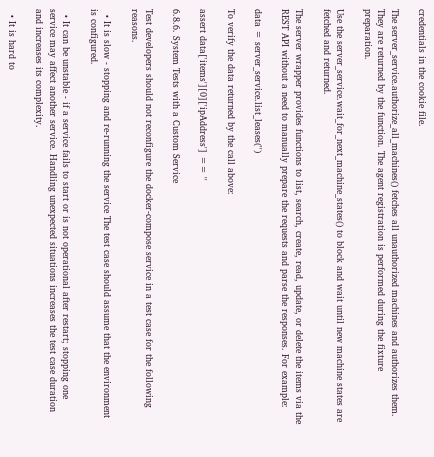credentials in the cookie file.

The server_service.authorize_all_machines() fetches all unauthorized machines and authorizes them. They are returned by the function. The agent registration is performed during the fixture preparation.

Use the server_service.wait_for_next_machine_states() to block and wait until new machine states are fetched and returned.

The server wrapper provides functions to list, search, create, read, update, or delete the items via the REST API without a need to manually prepare the requests and parse the responses. For example:

data = server_service.list_leases('')

To verify the data returned by the call above:

assert data['items'][0]['ipAddress'] == ''

6.8.6. System Tests with a Custom Service

Test developers should not reconfigure the docker-compose service in a test case for the following reasons.

  • It is slow - stopping and re-running the service The test case should assume that the environment is configured.

  • It can be unstable - if a service fails to start or is not operational after restart; stopping one service may affect another service. Handling unexpected situations increases the test case duration and increases its complexity.

  • It is hard to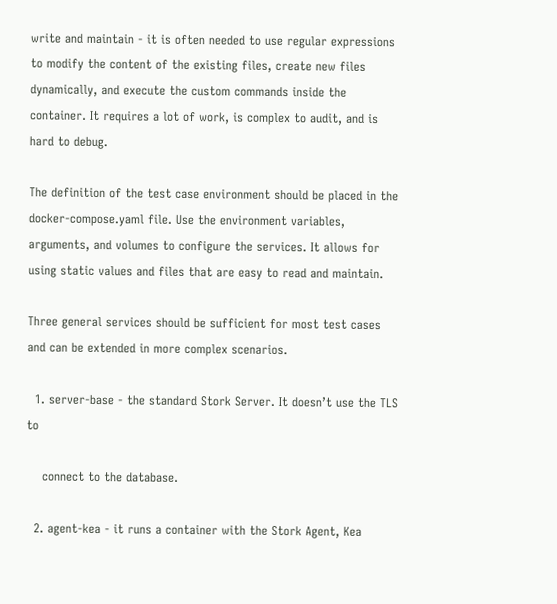write and maintain - it is often needed to use regular expressions to modify the content of the existing files, create new files dynamically, and execute the custom commands inside the container. It requires a lot of work, is complex to audit, and is hard to debug.

The definition of the test case environment should be placed in the docker-compose.yaml file. Use the environment variables, arguments, and volumes to configure the services. It allows for using static values and files that are easy to read and maintain.

Three general services should be sufficient for most test cases and can be extended in more complex scenarios.

  1. server-base - the standard Stork Server. It doesn’t use the TLS to

    connect to the database.

  2. agent-kea - it runs a container with the Stork Agent, Kea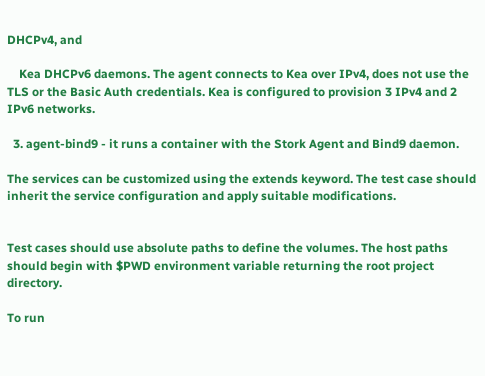DHCPv4, and

    Kea DHCPv6 daemons. The agent connects to Kea over IPv4, does not use the TLS or the Basic Auth credentials. Kea is configured to provision 3 IPv4 and 2 IPv6 networks.

  3. agent-bind9 - it runs a container with the Stork Agent and Bind9 daemon.

The services can be customized using the extends keyword. The test case should inherit the service configuration and apply suitable modifications.


Test cases should use absolute paths to define the volumes. The host paths should begin with $PWD environment variable returning the root project directory.

To run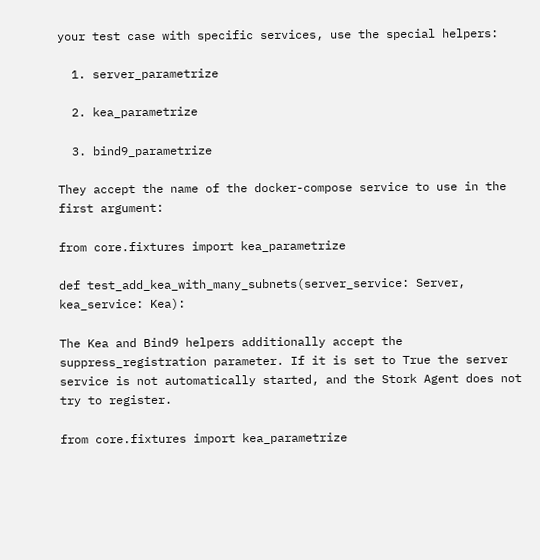your test case with specific services, use the special helpers:

  1. server_parametrize

  2. kea_parametrize

  3. bind9_parametrize

They accept the name of the docker-compose service to use in the first argument:

from core.fixtures import kea_parametrize

def test_add_kea_with_many_subnets(server_service: Server, kea_service: Kea):

The Kea and Bind9 helpers additionally accept the suppress_registration parameter. If it is set to True the server service is not automatically started, and the Stork Agent does not try to register.

from core.fixtures import kea_parametrize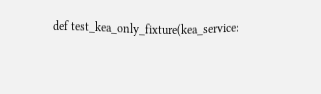def test_kea_only_fixture(kea_service: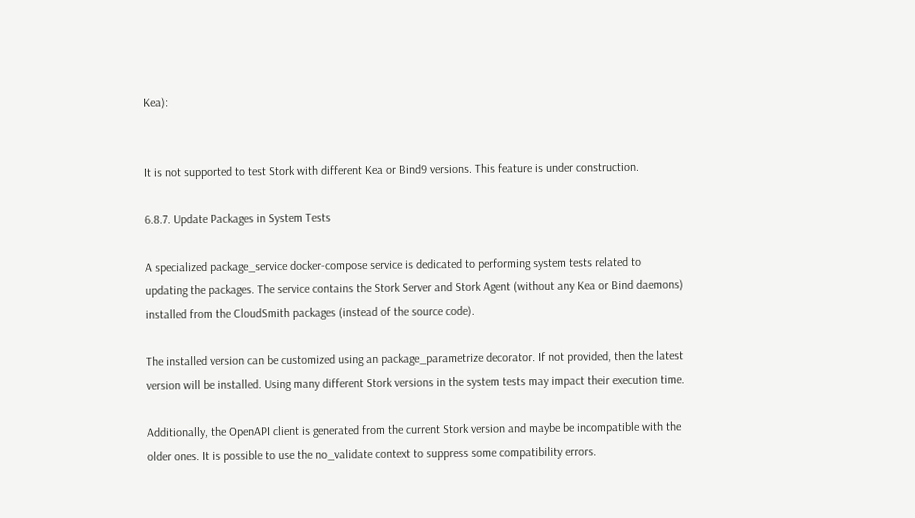Kea):


It is not supported to test Stork with different Kea or Bind9 versions. This feature is under construction.

6.8.7. Update Packages in System Tests

A specialized package_service docker-compose service is dedicated to performing system tests related to updating the packages. The service contains the Stork Server and Stork Agent (without any Kea or Bind daemons) installed from the CloudSmith packages (instead of the source code).

The installed version can be customized using an package_parametrize decorator. If not provided, then the latest version will be installed. Using many different Stork versions in the system tests may impact their execution time.

Additionally, the OpenAPI client is generated from the current Stork version and maybe be incompatible with the older ones. It is possible to use the no_validate context to suppress some compatibility errors.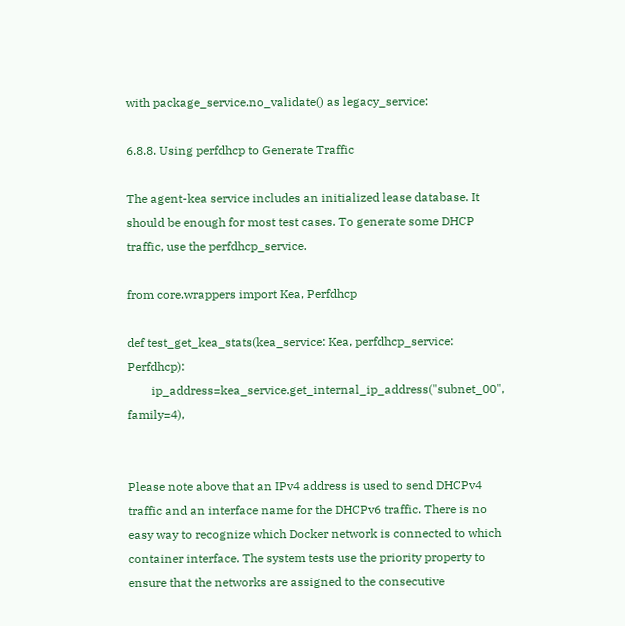with package_service.no_validate() as legacy_service:

6.8.8. Using perfdhcp to Generate Traffic

The agent-kea service includes an initialized lease database. It should be enough for most test cases. To generate some DHCP traffic, use the perfdhcp_service.

from core.wrappers import Kea, Perfdhcp

def test_get_kea_stats(kea_service: Kea, perfdhcp_service: Perfdhcp):
        ip_address=kea_service.get_internal_ip_address("subnet_00", family=4),


Please note above that an IPv4 address is used to send DHCPv4 traffic and an interface name for the DHCPv6 traffic. There is no easy way to recognize which Docker network is connected to which container interface. The system tests use the priority property to ensure that the networks are assigned to the consecutive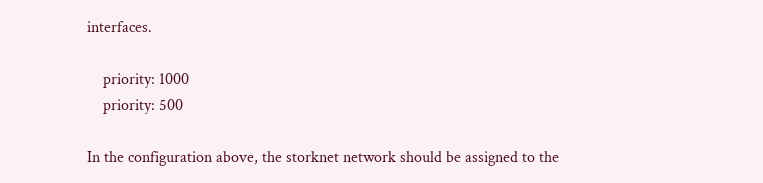interfaces.

    priority: 1000
    priority: 500

In the configuration above, the storknet network should be assigned to the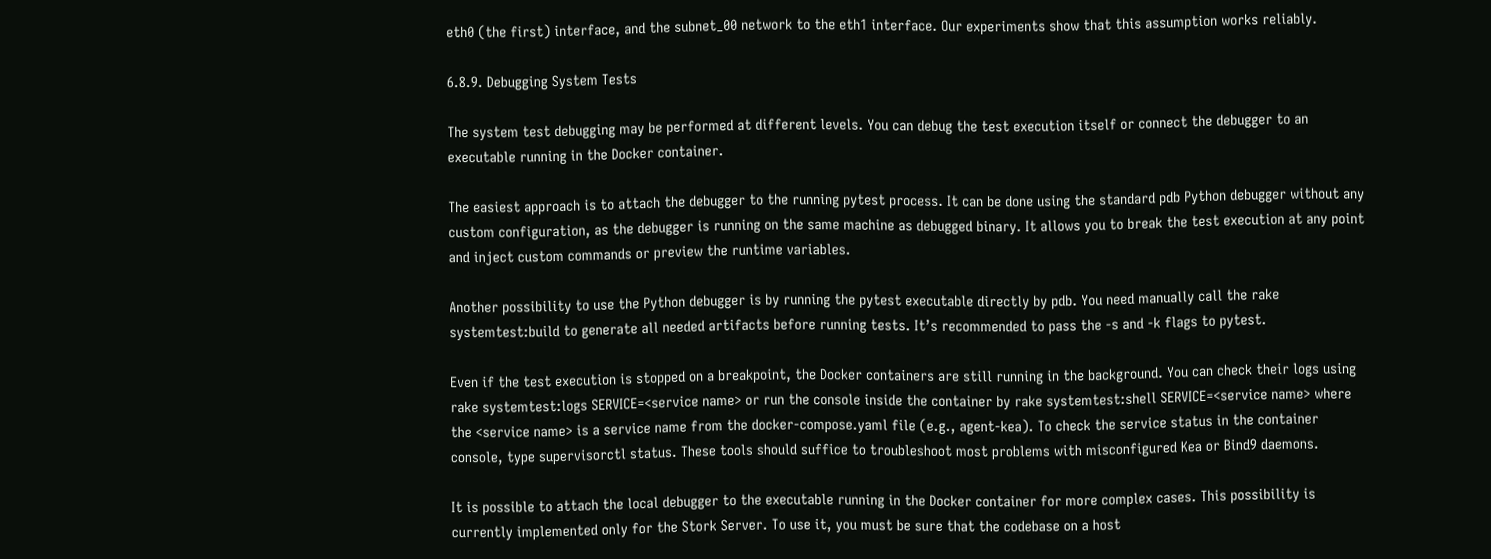eth0 (the first) interface, and the subnet_00 network to the eth1 interface. Our experiments show that this assumption works reliably.

6.8.9. Debugging System Tests

The system test debugging may be performed at different levels. You can debug the test execution itself or connect the debugger to an executable running in the Docker container.

The easiest approach is to attach the debugger to the running pytest process. It can be done using the standard pdb Python debugger without any custom configuration, as the debugger is running on the same machine as debugged binary. It allows you to break the test execution at any point and inject custom commands or preview the runtime variables.

Another possibility to use the Python debugger is by running the pytest executable directly by pdb. You need manually call the rake systemtest:build to generate all needed artifacts before running tests. It’s recommended to pass the -s and -k flags to pytest.

Even if the test execution is stopped on a breakpoint, the Docker containers are still running in the background. You can check their logs using rake systemtest:logs SERVICE=<service name> or run the console inside the container by rake systemtest:shell SERVICE=<service name> where the <service name> is a service name from the docker-compose.yaml file (e.g., agent-kea). To check the service status in the container console, type supervisorctl status. These tools should suffice to troubleshoot most problems with misconfigured Kea or Bind9 daemons.

It is possible to attach the local debugger to the executable running in the Docker container for more complex cases. This possibility is currently implemented only for the Stork Server. To use it, you must be sure that the codebase on a host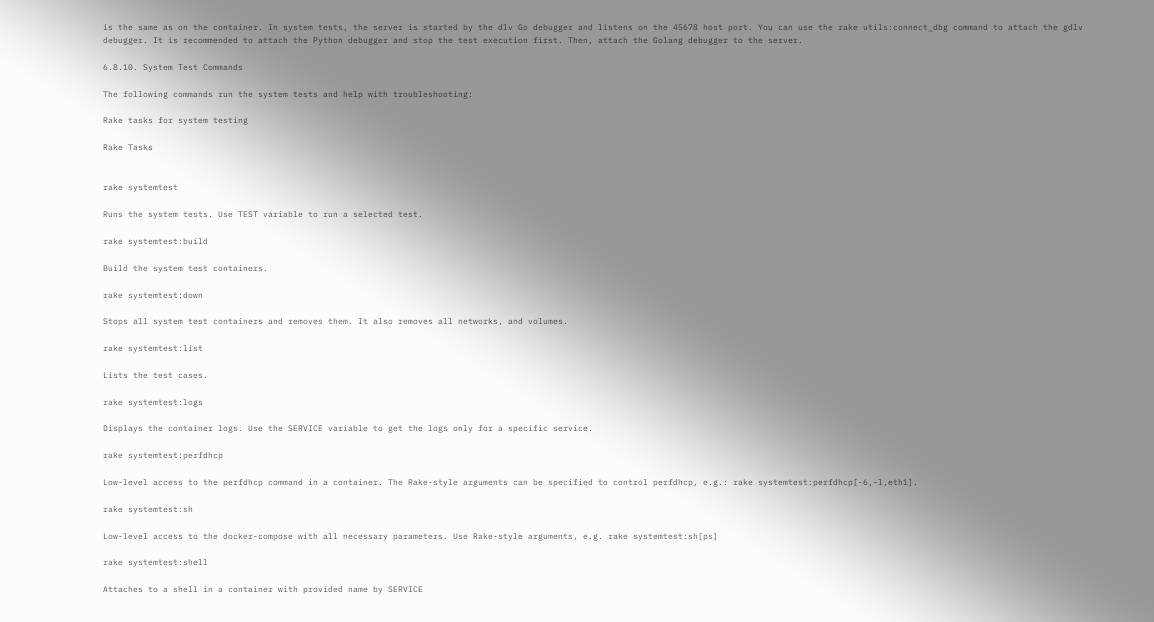is the same as on the container. In system tests, the server is started by the dlv Go debugger and listens on the 45678 host port. You can use the rake utils:connect_dbg command to attach the gdlv debugger. It is recommended to attach the Python debugger and stop the test execution first. Then, attach the Golang debugger to the server.

6.8.10. System Test Commands

The following commands run the system tests and help with troubleshooting:

Rake tasks for system testing

Rake Tasks


rake systemtest

Runs the system tests. Use TEST variable to run a selected test.

rake systemtest:build

Build the system test containers.

rake systemtest:down

Stops all system test containers and removes them. It also removes all networks, and volumes.

rake systemtest:list

Lists the test cases.

rake systemtest:logs

Displays the container logs. Use the SERVICE variable to get the logs only for a specific service.

rake systemtest:perfdhcp

Low-level access to the perfdhcp command in a container. The Rake-style arguments can be specified to control perfdhcp, e.g.: rake systemtest:perfdhcp[-6,-l,eth1].

rake systemtest:sh

Low-level access to the docker-compose with all necessary parameters. Use Rake-style arguments, e.g. rake systemtest:sh[ps]

rake systemtest:shell

Attaches to a shell in a container with provided name by SERVICE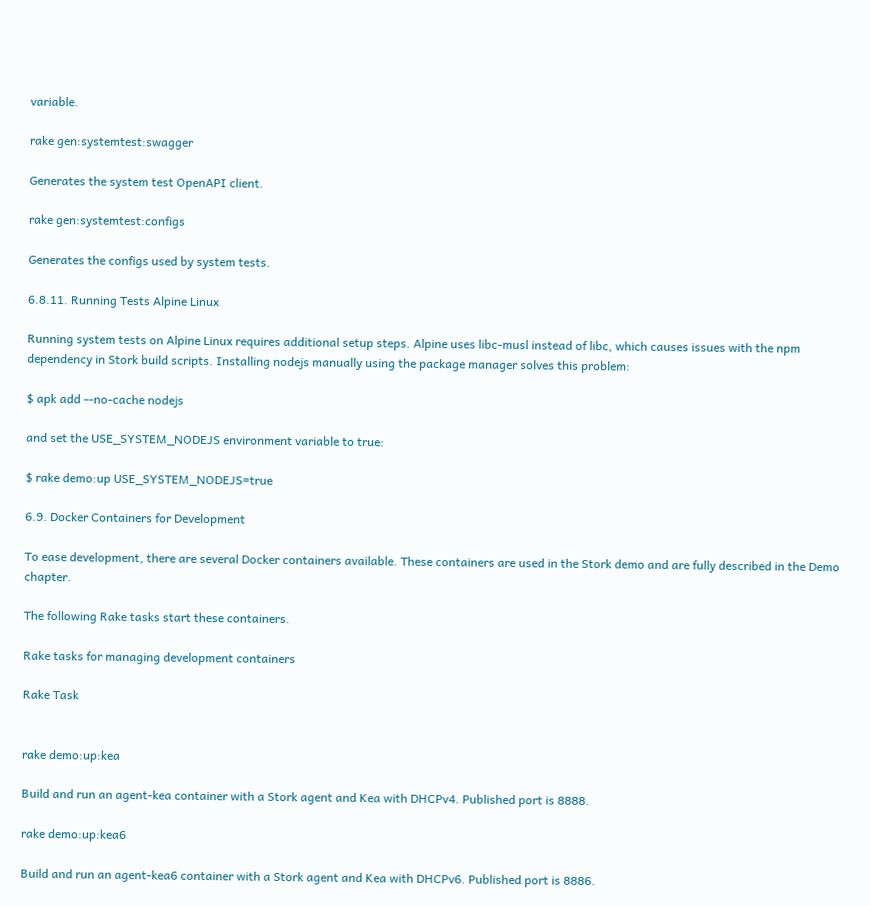variable.

rake gen:systemtest:swagger

Generates the system test OpenAPI client.

rake gen:systemtest:configs

Generates the configs used by system tests.

6.8.11. Running Tests Alpine Linux

Running system tests on Alpine Linux requires additional setup steps. Alpine uses libc-musl instead of libc, which causes issues with the npm dependency in Stork build scripts. Installing nodejs manually using the package manager solves this problem:

$ apk add --no-cache nodejs

and set the USE_SYSTEM_NODEJS environment variable to true:

$ rake demo:up USE_SYSTEM_NODEJS=true

6.9. Docker Containers for Development

To ease development, there are several Docker containers available. These containers are used in the Stork demo and are fully described in the Demo chapter.

The following Rake tasks start these containers.

Rake tasks for managing development containers

Rake Task


rake demo:up:kea

Build and run an agent-kea container with a Stork agent and Kea with DHCPv4. Published port is 8888.

rake demo:up:kea6

Build and run an agent-kea6 container with a Stork agent and Kea with DHCPv6. Published port is 8886.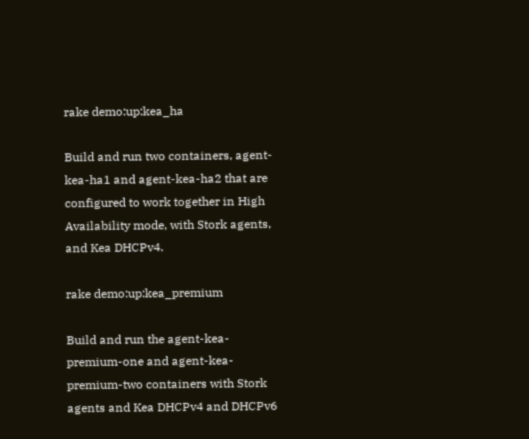rake demo:up:kea_ha

Build and run two containers, agent-kea-ha1 and agent-kea-ha2 that are configured to work together in High Availability mode, with Stork agents, and Kea DHCPv4.

rake demo:up:kea_premium

Build and run the agent-kea-premium-one and agent-kea-premium-two containers with Stork agents and Kea DHCPv4 and DHCPv6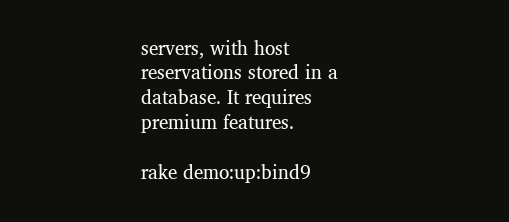servers, with host reservations stored in a database. It requires premium features.

rake demo:up:bind9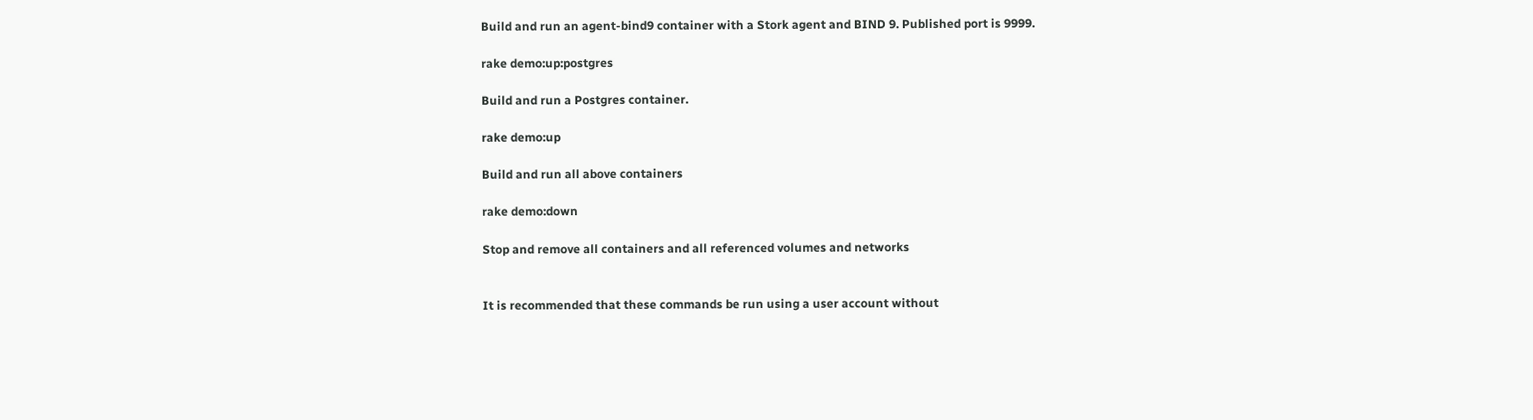Build and run an agent-bind9 container with a Stork agent and BIND 9. Published port is 9999.

rake demo:up:postgres

Build and run a Postgres container.

rake demo:up

Build and run all above containers

rake demo:down

Stop and remove all containers and all referenced volumes and networks


It is recommended that these commands be run using a user account without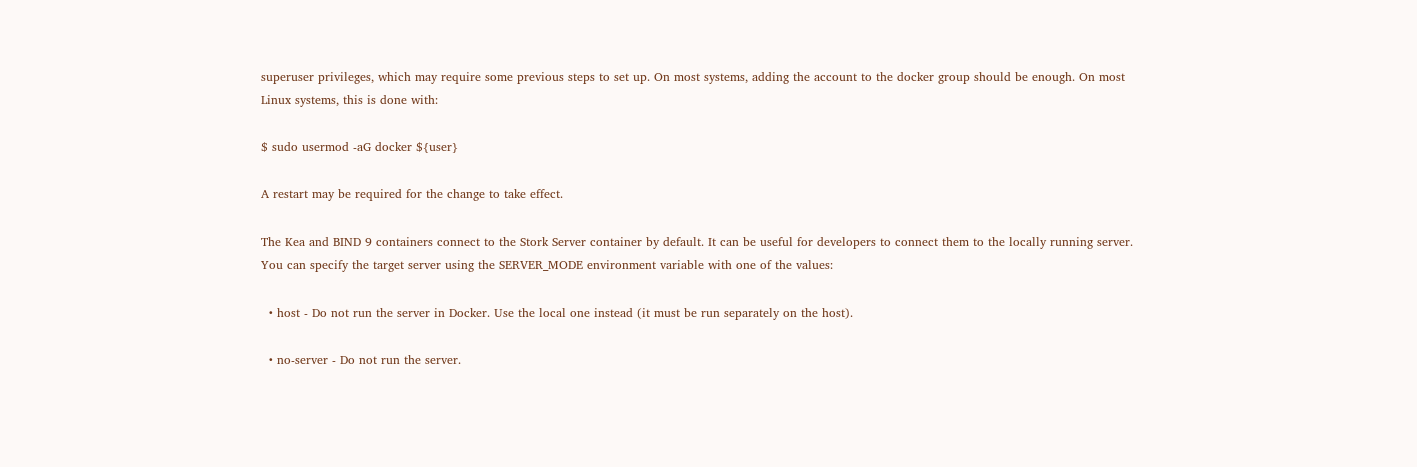superuser privileges, which may require some previous steps to set up. On most systems, adding the account to the docker group should be enough. On most Linux systems, this is done with:

$ sudo usermod -aG docker ${user}

A restart may be required for the change to take effect.

The Kea and BIND 9 containers connect to the Stork Server container by default. It can be useful for developers to connect them to the locally running server. You can specify the target server using the SERVER_MODE environment variable with one of the values:

  • host - Do not run the server in Docker. Use the local one instead (it must be run separately on the host).

  • no-server - Do not run the server.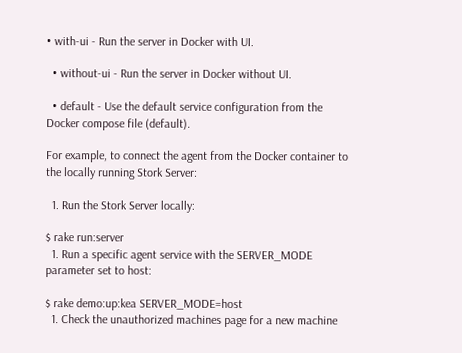• with-ui - Run the server in Docker with UI.

  • without-ui - Run the server in Docker without UI.

  • default - Use the default service configuration from the Docker compose file (default).

For example, to connect the agent from the Docker container to the locally running Stork Server:

  1. Run the Stork Server locally:

$ rake run:server
  1. Run a specific agent service with the SERVER_MODE parameter set to host:

$ rake demo:up:kea SERVER_MODE=host
  1. Check the unauthorized machines page for a new machine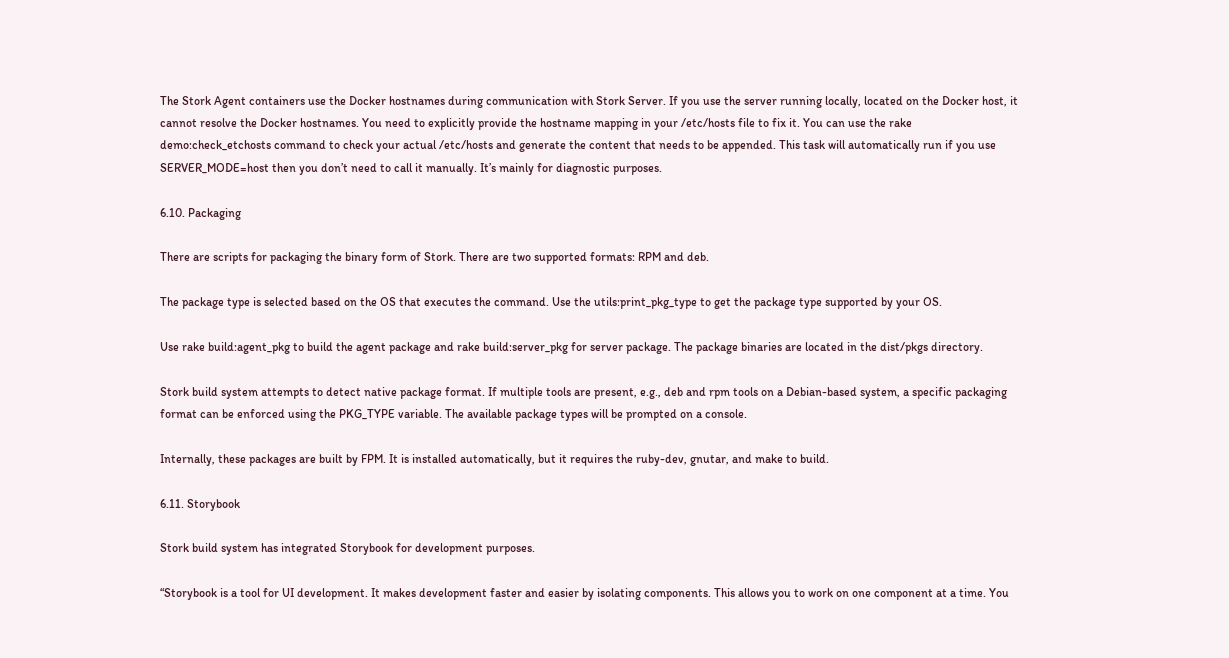The Stork Agent containers use the Docker hostnames during communication with Stork Server. If you use the server running locally, located on the Docker host, it cannot resolve the Docker hostnames. You need to explicitly provide the hostname mapping in your /etc/hosts file to fix it. You can use the rake demo:check_etchosts command to check your actual /etc/hosts and generate the content that needs to be appended. This task will automatically run if you use SERVER_MODE=host then you don’t need to call it manually. It’s mainly for diagnostic purposes.

6.10. Packaging

There are scripts for packaging the binary form of Stork. There are two supported formats: RPM and deb.

The package type is selected based on the OS that executes the command. Use the utils:print_pkg_type to get the package type supported by your OS.

Use rake build:agent_pkg to build the agent package and rake build:server_pkg for server package. The package binaries are located in the dist/pkgs directory.

Stork build system attempts to detect native package format. If multiple tools are present, e.g., deb and rpm tools on a Debian-based system, a specific packaging format can be enforced using the PKG_TYPE variable. The available package types will be prompted on a console.

Internally, these packages are built by FPM. It is installed automatically, but it requires the ruby-dev, gnutar, and make to build.

6.11. Storybook

Stork build system has integrated Storybook for development purposes.

“Storybook is a tool for UI development. It makes development faster and easier by isolating components. This allows you to work on one component at a time. You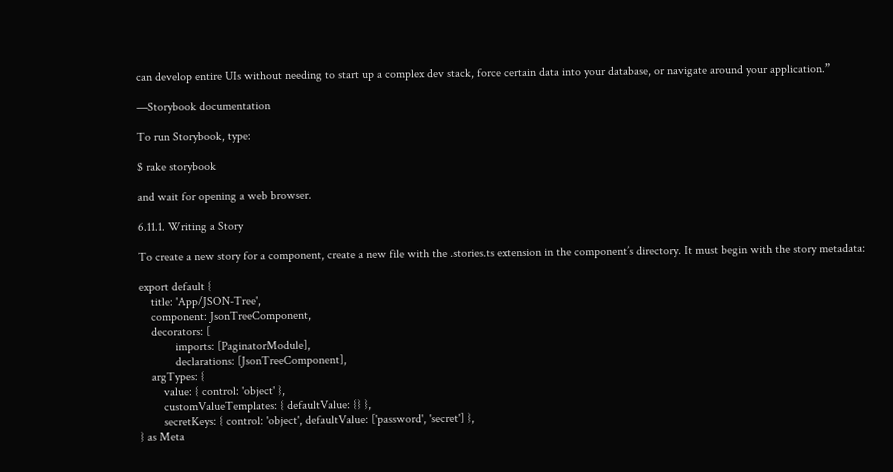can develop entire UIs without needing to start up a complex dev stack, force certain data into your database, or navigate around your application.”

—Storybook documentation

To run Storybook, type:

$ rake storybook

and wait for opening a web browser.

6.11.1. Writing a Story

To create a new story for a component, create a new file with the .stories.ts extension in the component’s directory. It must begin with the story metadata:

export default {
    title: 'App/JSON-Tree',
    component: JsonTreeComponent,
    decorators: [
            imports: [PaginatorModule],
            declarations: [JsonTreeComponent],
    argTypes: {
        value: { control: 'object' },
        customValueTemplates: { defaultValue: {} },
        secretKeys: { control: 'object', defaultValue: ['password', 'secret'] },
} as Meta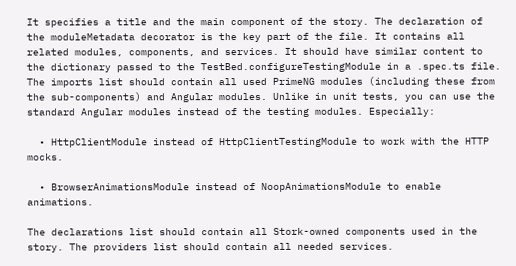It specifies a title and the main component of the story. The declaration of the moduleMetadata decorator is the key part of the file. It contains all related modules, components, and services. It should have similar content to the dictionary passed to the TestBed.configureTestingModule in a .spec.ts file. The imports list should contain all used PrimeNG modules (including these from the sub-components) and Angular modules. Unlike in unit tests, you can use the standard Angular modules instead of the testing modules. Especially:

  • HttpClientModule instead of HttpClientTestingModule to work with the HTTP mocks.

  • BrowserAnimationsModule instead of NoopAnimationsModule to enable animations.

The declarations list should contain all Stork-owned components used in the story. The providers list should contain all needed services.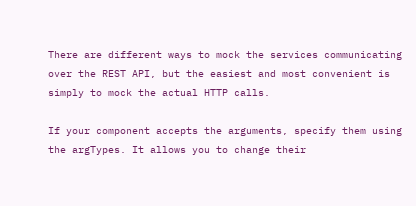There are different ways to mock the services communicating over the REST API, but the easiest and most convenient is simply to mock the actual HTTP calls.

If your component accepts the arguments, specify them using the argTypes. It allows you to change their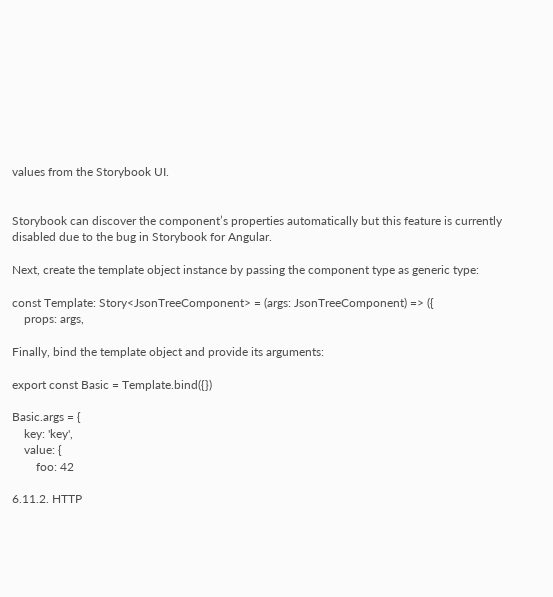values from the Storybook UI.


Storybook can discover the component’s properties automatically but this feature is currently disabled due to the bug in Storybook for Angular.

Next, create the template object instance by passing the component type as generic type:

const Template: Story<JsonTreeComponent> = (args: JsonTreeComponent) => ({
    props: args,

Finally, bind the template object and provide its arguments:

export const Basic = Template.bind({})

Basic.args = {
    key: 'key',
    value: {
        foo: 42

6.11.2. HTTP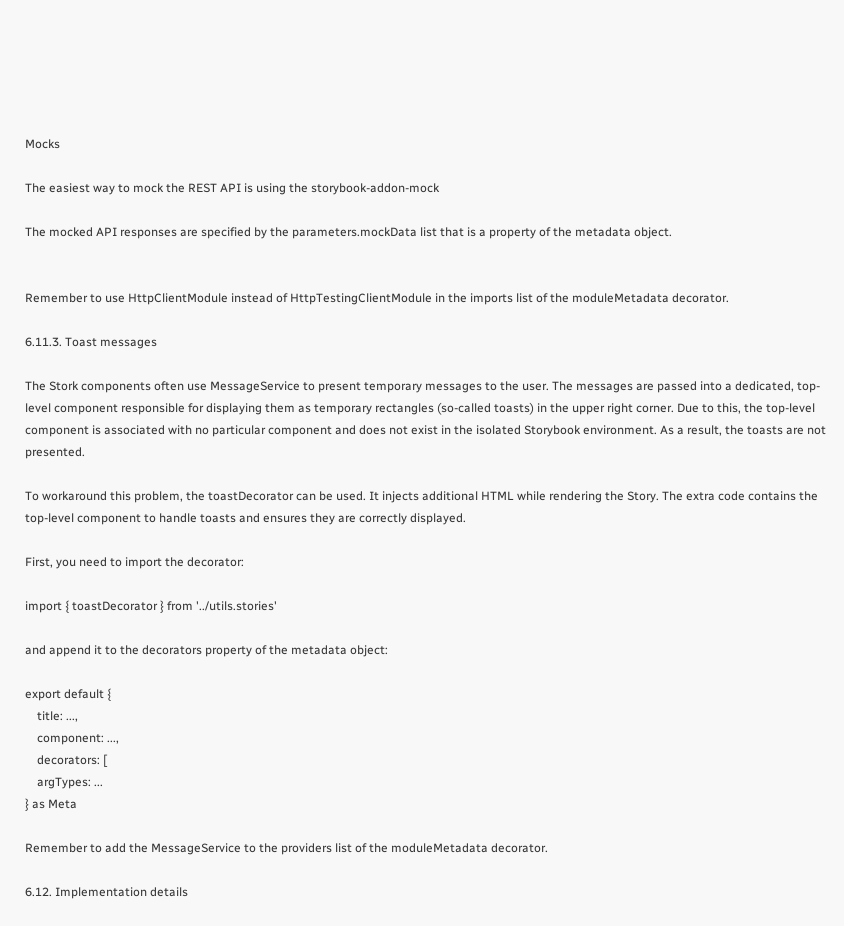Mocks

The easiest way to mock the REST API is using the storybook-addon-mock

The mocked API responses are specified by the parameters.mockData list that is a property of the metadata object.


Remember to use HttpClientModule instead of HttpTestingClientModule in the imports list of the moduleMetadata decorator.

6.11.3. Toast messages

The Stork components often use MessageService to present temporary messages to the user. The messages are passed into a dedicated, top-level component responsible for displaying them as temporary rectangles (so-called toasts) in the upper right corner. Due to this, the top-level component is associated with no particular component and does not exist in the isolated Storybook environment. As a result, the toasts are not presented.

To workaround this problem, the toastDecorator can be used. It injects additional HTML while rendering the Story. The extra code contains the top-level component to handle toasts and ensures they are correctly displayed.

First, you need to import the decorator:

import { toastDecorator } from '../utils.stories'

and append it to the decorators property of the metadata object:

export default {
    title: ...,
    component: ...,
    decorators: [
    argTypes: ...
} as Meta

Remember to add the MessageService to the providers list of the moduleMetadata decorator.

6.12. Implementation details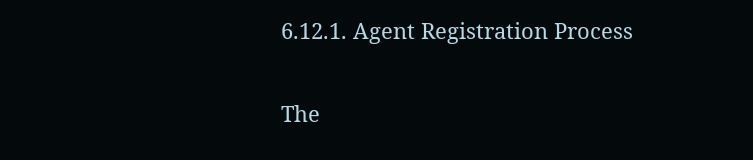6.12.1. Agent Registration Process

The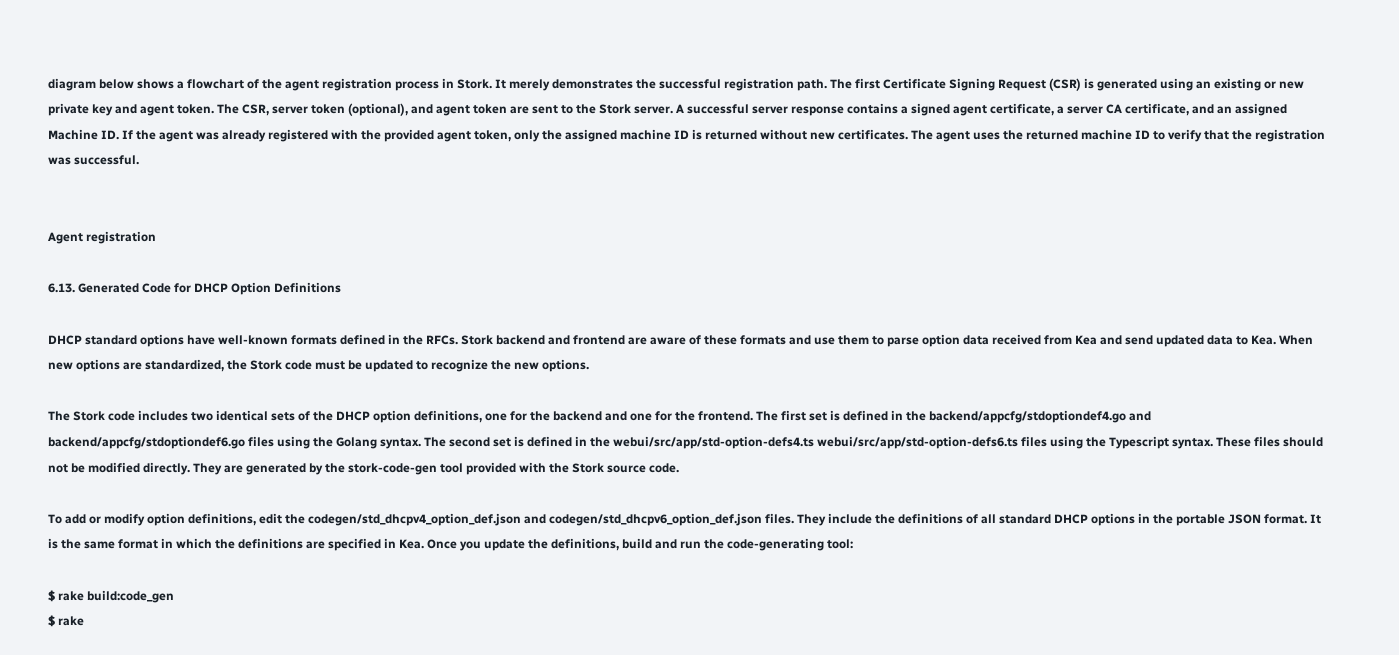diagram below shows a flowchart of the agent registration process in Stork. It merely demonstrates the successful registration path. The first Certificate Signing Request (CSR) is generated using an existing or new private key and agent token. The CSR, server token (optional), and agent token are sent to the Stork server. A successful server response contains a signed agent certificate, a server CA certificate, and an assigned Machine ID. If the agent was already registered with the provided agent token, only the assigned machine ID is returned without new certificates. The agent uses the returned machine ID to verify that the registration was successful.


Agent registration

6.13. Generated Code for DHCP Option Definitions

DHCP standard options have well-known formats defined in the RFCs. Stork backend and frontend are aware of these formats and use them to parse option data received from Kea and send updated data to Kea. When new options are standardized, the Stork code must be updated to recognize the new options.

The Stork code includes two identical sets of the DHCP option definitions, one for the backend and one for the frontend. The first set is defined in the backend/appcfg/stdoptiondef4.go and backend/appcfg/stdoptiondef6.go files using the Golang syntax. The second set is defined in the webui/src/app/std-option-defs4.ts webui/src/app/std-option-defs6.ts files using the Typescript syntax. These files should not be modified directly. They are generated by the stork-code-gen tool provided with the Stork source code.

To add or modify option definitions, edit the codegen/std_dhcpv4_option_def.json and codegen/std_dhcpv6_option_def.json files. They include the definitions of all standard DHCP options in the portable JSON format. It is the same format in which the definitions are specified in Kea. Once you update the definitions, build and run the code-generating tool:

$ rake build:code_gen
$ rake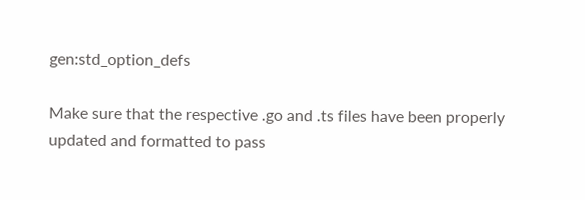gen:std_option_defs

Make sure that the respective .go and .ts files have been properly updated and formatted to pass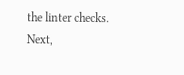the linter checks. Next,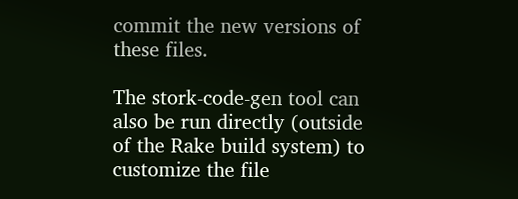commit the new versions of these files.

The stork-code-gen tool can also be run directly (outside of the Rake build system) to customize the file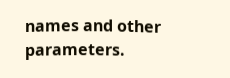names and other parameters.